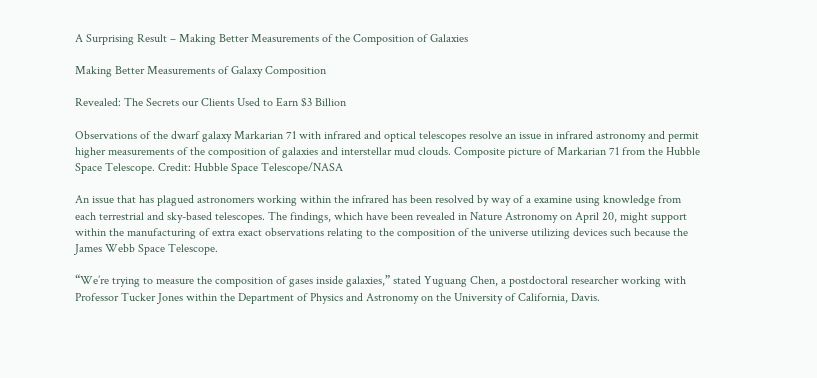A Surprising Result – Making Better Measurements of the Composition of Galaxies

Making Better Measurements of Galaxy Composition

Revealed: The Secrets our Clients Used to Earn $3 Billion

Observations of the dwarf galaxy Markarian 71 with infrared and optical telescopes resolve an issue in infrared astronomy and permit higher measurements of the composition of galaxies and interstellar mud clouds. Composite picture of Markarian 71 from the Hubble Space Telescope. Credit: Hubble Space Telescope/NASA

An issue that has plagued astronomers working within the infrared has been resolved by way of a examine using knowledge from each terrestrial and sky-based telescopes. The findings, which have been revealed in Nature Astronomy on April 20, might support within the manufacturing of extra exact observations relating to the composition of the universe utilizing devices such because the James Webb Space Telescope.

“We’re trying to measure the composition of gases inside galaxies,” stated Yuguang Chen, a postdoctoral researcher working with Professor Tucker Jones within the Department of Physics and Astronomy on the University of California, Davis.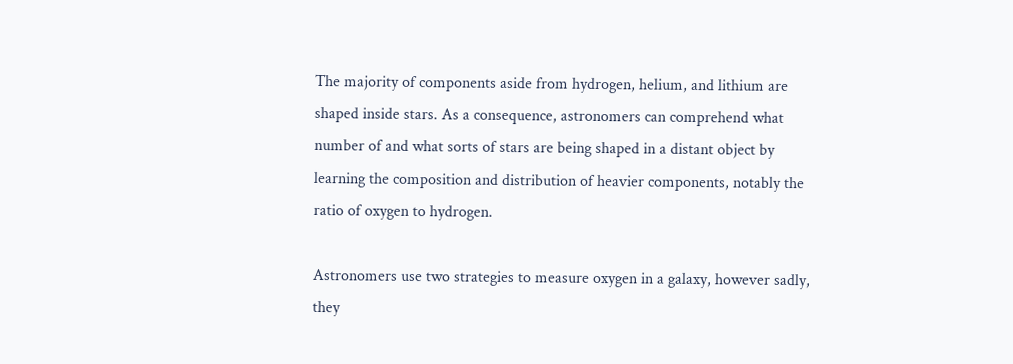The majority of components aside from hydrogen, helium, and lithium are shaped inside stars. As a consequence, astronomers can comprehend what number of and what sorts of stars are being shaped in a distant object by learning the composition and distribution of heavier components, notably the ratio of oxygen to hydrogen.

Astronomers use two strategies to measure oxygen in a galaxy, however sadly, they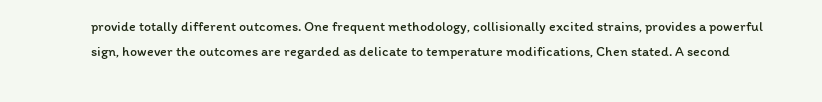provide totally different outcomes. One frequent methodology, collisionally excited strains, provides a powerful sign, however the outcomes are regarded as delicate to temperature modifications, Chen stated. A second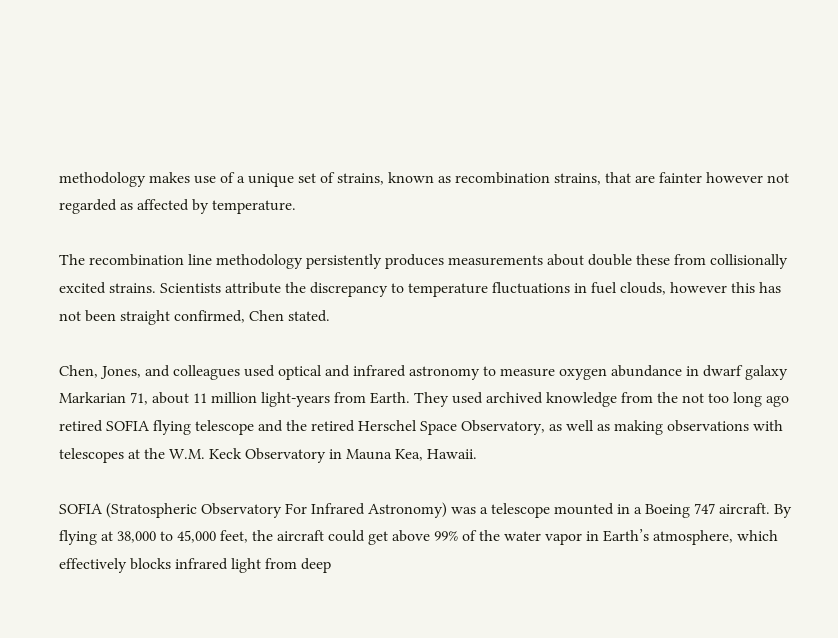methodology makes use of a unique set of strains, known as recombination strains, that are fainter however not regarded as affected by temperature.

The recombination line methodology persistently produces measurements about double these from collisionally excited strains. Scientists attribute the discrepancy to temperature fluctuations in fuel clouds, however this has not been straight confirmed, Chen stated.

Chen, Jones, and colleagues used optical and infrared astronomy to measure oxygen abundance in dwarf galaxy Markarian 71, about 11 million light-years from Earth. They used archived knowledge from the not too long ago retired SOFIA flying telescope and the retired Herschel Space Observatory, as well as making observations with telescopes at the W.M. Keck Observatory in Mauna Kea, Hawaii.

SOFIA (Stratospheric Observatory For Infrared Astronomy) was a telescope mounted in a Boeing 747 aircraft. By flying at 38,000 to 45,000 feet, the aircraft could get above 99% of the water vapor in Earth’s atmosphere, which effectively blocks infrared light from deep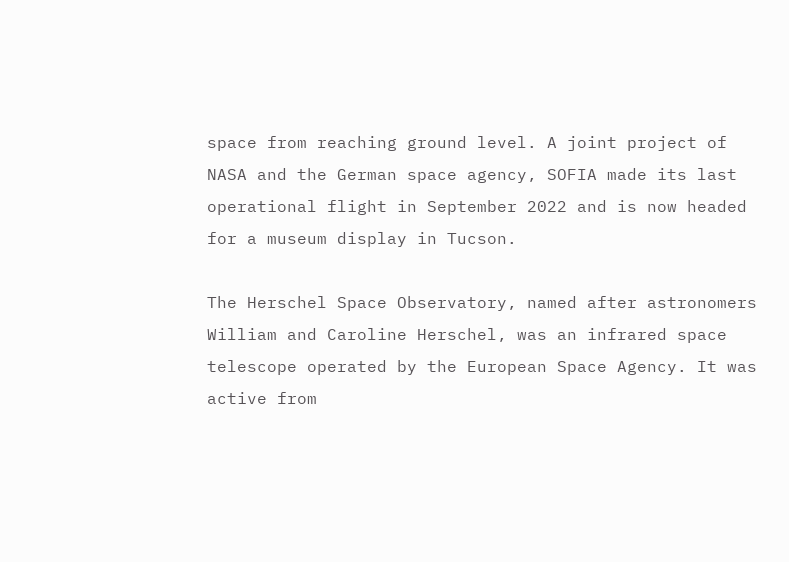space from reaching ground level. A joint project of NASA and the German space agency, SOFIA made its last operational flight in September 2022 and is now headed for a museum display in Tucson.

The Herschel Space Observatory, named after astronomers William and Caroline Herschel, was an infrared space telescope operated by the European Space Agency. It was active from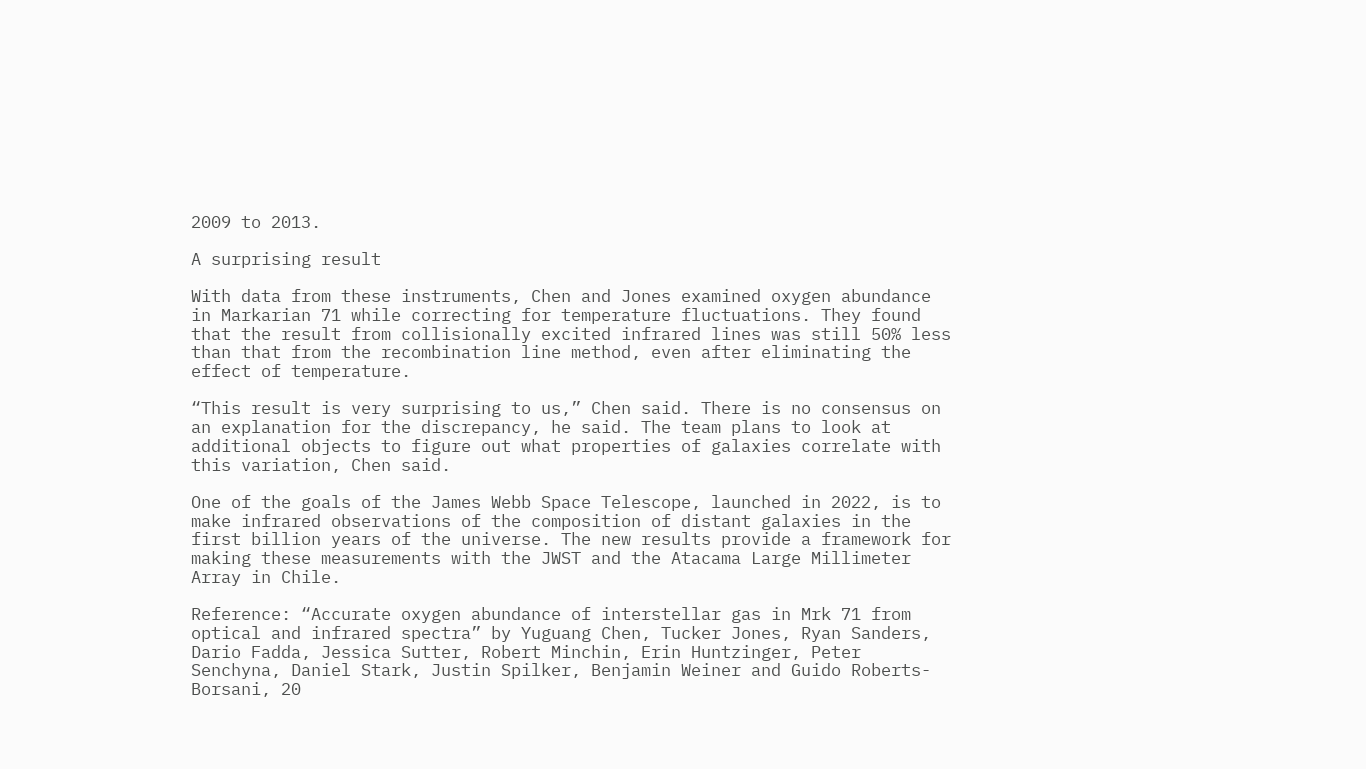2009 to 2013.

A surprising result

With data from these instruments, Chen and Jones examined oxygen abundance in Markarian 71 while correcting for temperature fluctuations. They found that the result from collisionally excited infrared lines was still 50% less than that from the recombination line method, even after eliminating the effect of temperature.

“This result is very surprising to us,” Chen said. There is no consensus on an explanation for the discrepancy, he said. The team plans to look at additional objects to figure out what properties of galaxies correlate with this variation, Chen said.

One of the goals of the James Webb Space Telescope, launched in 2022, is to make infrared observations of the composition of distant galaxies in the first billion years of the universe. The new results provide a framework for making these measurements with the JWST and the Atacama Large Millimeter Array in Chile.

Reference: “Accurate oxygen abundance of interstellar gas in Mrk 71 from optical and infrared spectra” by Yuguang Chen, Tucker Jones, Ryan Sanders, Dario Fadda, Jessica Sutter, Robert Minchin, Erin Huntzinger, Peter Senchyna, Daniel Stark, Justin Spilker, Benjamin Weiner and Guido Roberts-Borsani, 20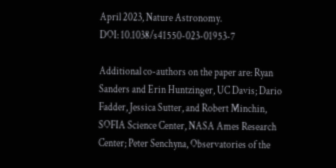April 2023, Nature Astronomy.
DOI: 10.1038/s41550-023-01953-7

Additional co-authors on the paper are: Ryan Sanders and Erin Huntzinger, UC Davis; Dario Fadder, Jessica Sutter, and Robert Minchin, SOFIA Science Center, NASA Ames Research Center; Peter Senchyna, Observatories of the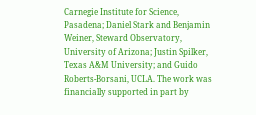Carnegie Institute for Science, Pasadena; Daniel Stark and Benjamin Weiner, Steward Observatory, University of Arizona; Justin Spilker, Texas A&M University; and Guido Roberts-Borsani, UCLA. The work was financially supported in part by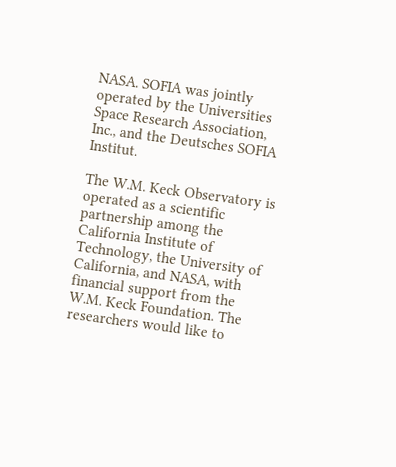NASA. SOFIA was jointly operated by the Universities Space Research Association, Inc., and the Deutsches SOFIA Institut.

The W.M. Keck Observatory is operated as a scientific partnership among the California Institute of Technology, the University of California, and NASA, with financial support from the W.M. Keck Foundation. The researchers would like to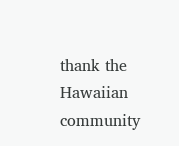thank the Hawaiian community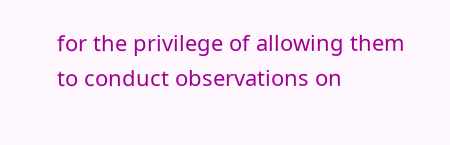for the privilege of allowing them to conduct observations on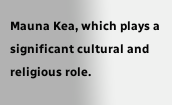Mauna Kea, which plays a significant cultural and religious role.